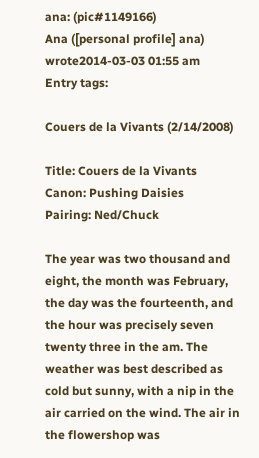ana: (pic#1149166)
Ana ([personal profile] ana) wrote2014-03-03 01:55 am
Entry tags:

Couers de la Vivants (2/14/2008)

Title: Couers de la Vivants
Canon: Pushing Daisies
Pairing: Ned/Chuck

The year was two thousand and eight, the month was February, the day was the fourteenth, and the hour was precisely seven twenty three in the am. The weather was best described as cold but sunny, with a nip in the air carried on the wind. The air in the flowershop was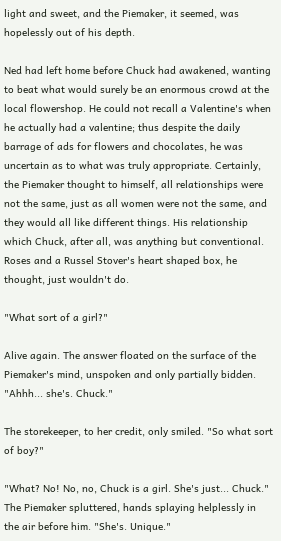light and sweet, and the Piemaker, it seemed, was hopelessly out of his depth.

Ned had left home before Chuck had awakened, wanting to beat what would surely be an enormous crowd at the local flowershop. He could not recall a Valentine's when he actually had a valentine; thus despite the daily barrage of ads for flowers and chocolates, he was uncertain as to what was truly appropriate. Certainly, the Piemaker thought to himself, all relationships were not the same, just as all women were not the same, and they would all like different things. His relationship which Chuck, after all, was anything but conventional. Roses and a Russel Stover's heart shaped box, he thought, just wouldn't do.

"What sort of a girl?"

Alive again. The answer floated on the surface of the Piemaker's mind, unspoken and only partially bidden. "Ahhh... she's. Chuck."

The storekeeper, to her credit, only smiled. "So what sort of boy?"

"What? No! No, no, Chuck is a girl. She's just... Chuck." The Piemaker spluttered, hands splaying helplessly in the air before him. "She's. Unique."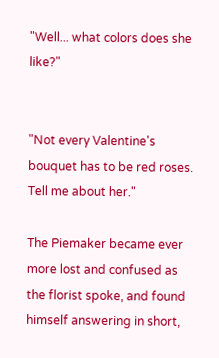"Well... what colors does she like?"


"Not every Valentine's bouquet has to be red roses. Tell me about her."

The Piemaker became ever more lost and confused as the florist spoke, and found himself answering in short,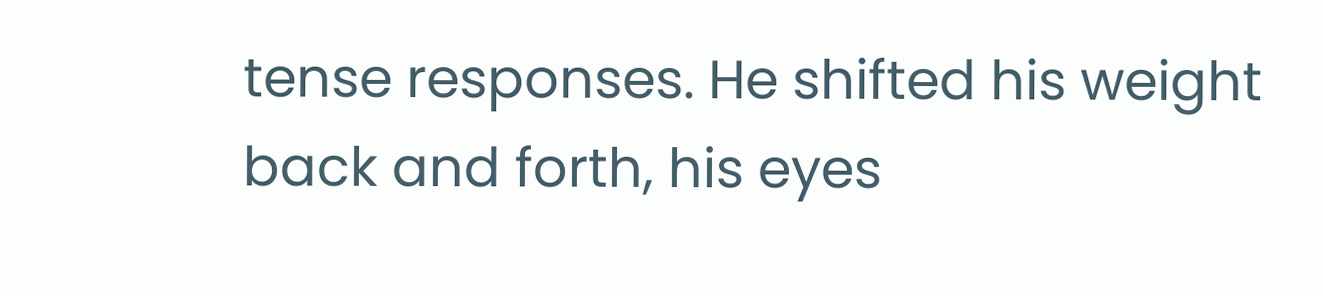tense responses. He shifted his weight back and forth, his eyes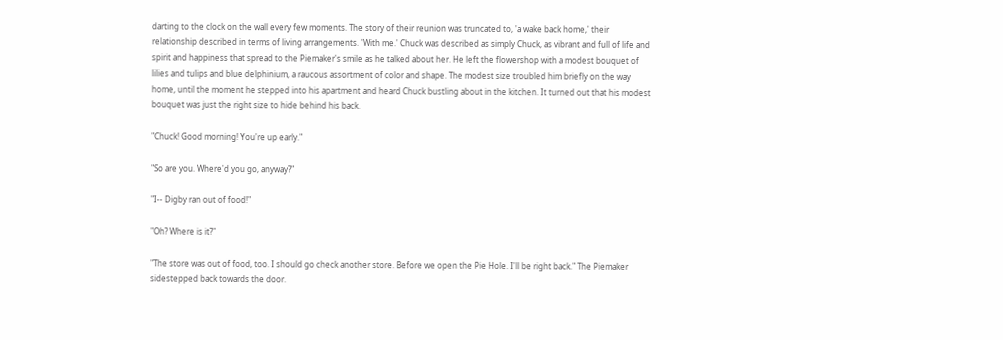darting to the clock on the wall every few moments. The story of their reunion was truncated to, 'a wake back home,' their relationship described in terms of living arrangements. 'With me.' Chuck was described as simply Chuck, as vibrant and full of life and spirit and happiness that spread to the Piemaker's smile as he talked about her. He left the flowershop with a modest bouquet of lilies and tulips and blue delphinium, a raucous assortment of color and shape. The modest size troubled him briefly on the way home, until the moment he stepped into his apartment and heard Chuck bustling about in the kitchen. It turned out that his modest bouquet was just the right size to hide behind his back.

"Chuck! Good morning! You're up early."

"So are you. Where'd you go, anyway?"

"I-- Digby ran out of food!"

"Oh? Where is it?"

"The store was out of food, too. I should go check another store. Before we open the Pie Hole. I'll be right back." The Piemaker sidestepped back towards the door.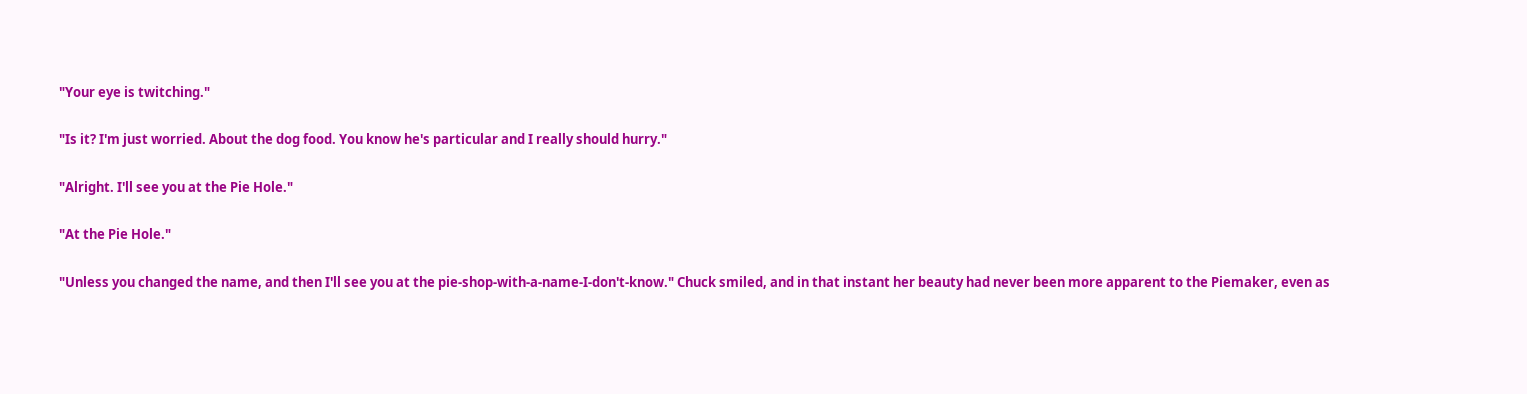"Your eye is twitching."

"Is it? I'm just worried. About the dog food. You know he's particular and I really should hurry."

"Alright. I'll see you at the Pie Hole."

"At the Pie Hole."

"Unless you changed the name, and then I'll see you at the pie-shop-with-a-name-I-don't-know." Chuck smiled, and in that instant her beauty had never been more apparent to the Piemaker, even as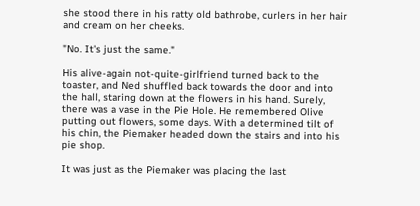she stood there in his ratty old bathrobe, curlers in her hair and cream on her cheeks.

"No. It's just the same."

His alive-again not-quite-girlfriend turned back to the toaster, and Ned shuffled back towards the door and into the hall, staring down at the flowers in his hand. Surely, there was a vase in the Pie Hole. He remembered Olive putting out flowers, some days. With a determined tilt of his chin, the Piemaker headed down the stairs and into his pie shop.

It was just as the Piemaker was placing the last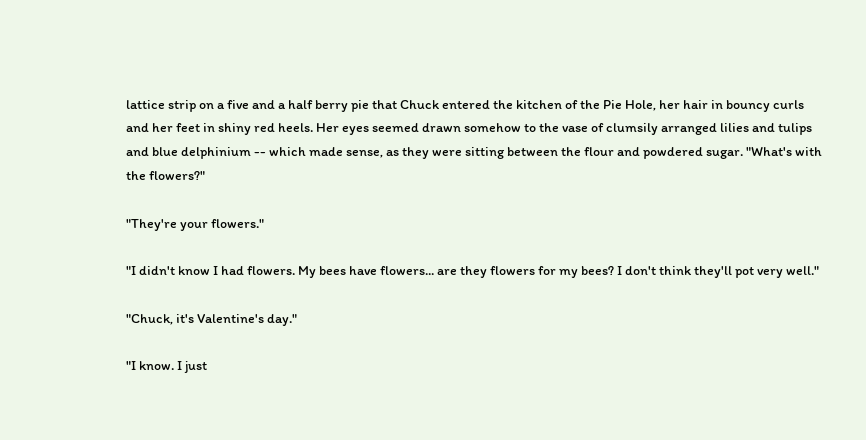lattice strip on a five and a half berry pie that Chuck entered the kitchen of the Pie Hole, her hair in bouncy curls and her feet in shiny red heels. Her eyes seemed drawn somehow to the vase of clumsily arranged lilies and tulips and blue delphinium -- which made sense, as they were sitting between the flour and powdered sugar. "What's with the flowers?"

"They're your flowers."

"I didn't know I had flowers. My bees have flowers... are they flowers for my bees? I don't think they'll pot very well."

"Chuck, it's Valentine's day."

"I know. I just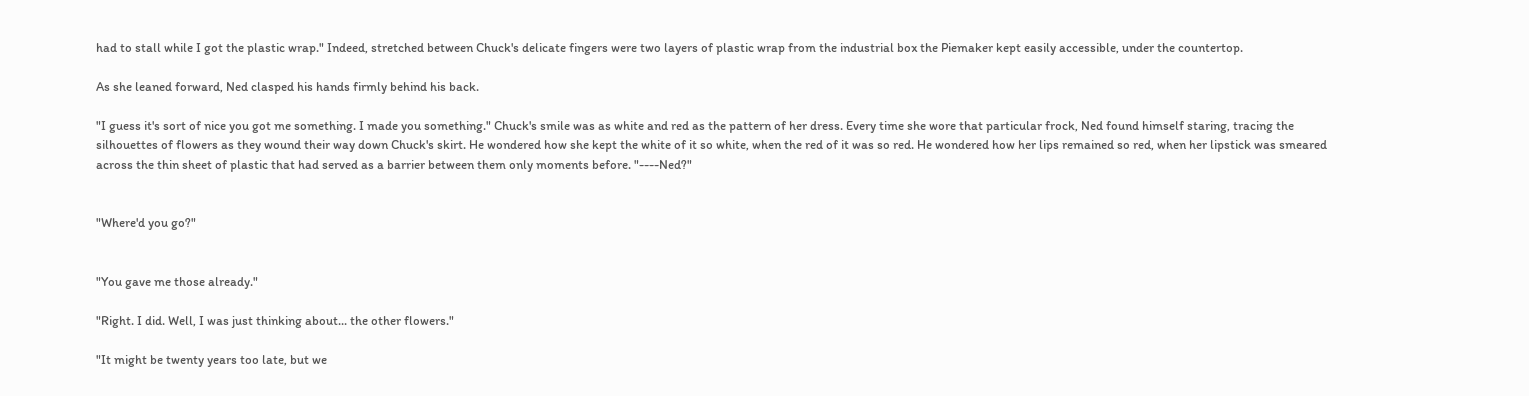had to stall while I got the plastic wrap." Indeed, stretched between Chuck's delicate fingers were two layers of plastic wrap from the industrial box the Piemaker kept easily accessible, under the countertop.

As she leaned forward, Ned clasped his hands firmly behind his back.

"I guess it's sort of nice you got me something. I made you something." Chuck's smile was as white and red as the pattern of her dress. Every time she wore that particular frock, Ned found himself staring, tracing the silhouettes of flowers as they wound their way down Chuck's skirt. He wondered how she kept the white of it so white, when the red of it was so red. He wondered how her lips remained so red, when her lipstick was smeared across the thin sheet of plastic that had served as a barrier between them only moments before. "----Ned?"


"Where'd you go?"


"You gave me those already."

"Right. I did. Well, I was just thinking about... the other flowers."

"It might be twenty years too late, but we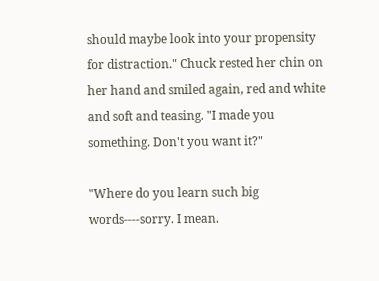should maybe look into your propensity for distraction." Chuck rested her chin on her hand and smiled again, red and white and soft and teasing. "I made you something. Don't you want it?"

"Where do you learn such big words----sorry. I mean.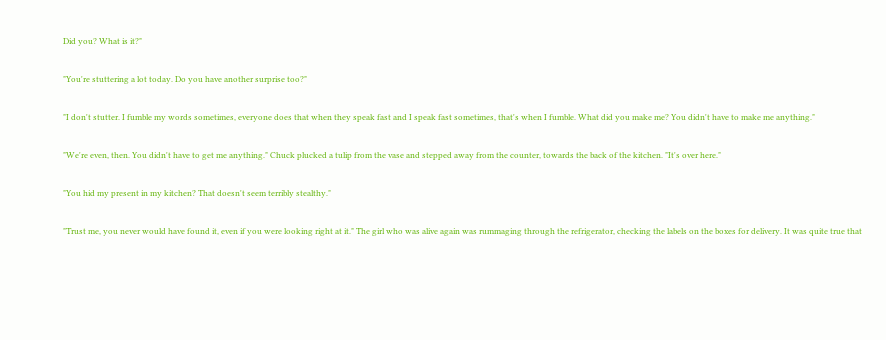Did you? What is it?"

"You're stuttering a lot today. Do you have another surprise too?"

"I don't stutter. I fumble my words sometimes, everyone does that when they speak fast and I speak fast sometimes, that's when I fumble. What did you make me? You didn't have to make me anything."

"We're even, then. You didn't have to get me anything." Chuck plucked a tulip from the vase and stepped away from the counter, towards the back of the kitchen. "It's over here."

"You hid my present in my kitchen? That doesn't seem terribly stealthy."

"Trust me, you never would have found it, even if you were looking right at it." The girl who was alive again was rummaging through the refrigerator, checking the labels on the boxes for delivery. It was quite true that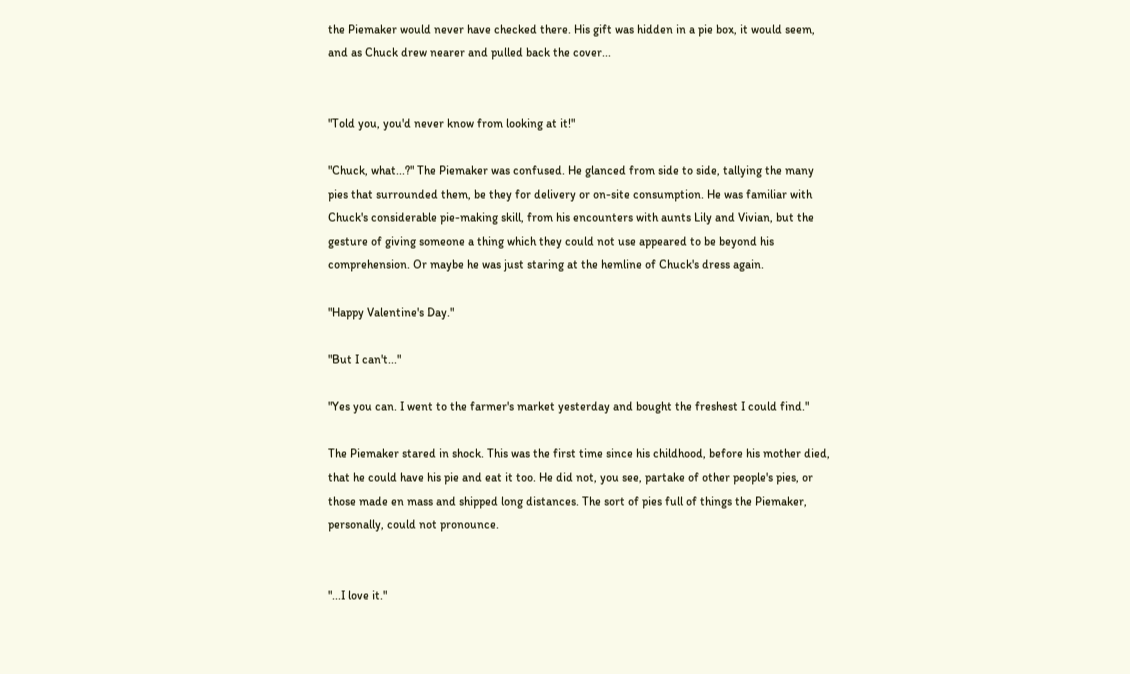the Piemaker would never have checked there. His gift was hidden in a pie box, it would seem, and as Chuck drew nearer and pulled back the cover...


"Told you, you'd never know from looking at it!"

"Chuck, what...?" The Piemaker was confused. He glanced from side to side, tallying the many pies that surrounded them, be they for delivery or on-site consumption. He was familiar with Chuck's considerable pie-making skill, from his encounters with aunts Lily and Vivian, but the gesture of giving someone a thing which they could not use appeared to be beyond his comprehension. Or maybe he was just staring at the hemline of Chuck's dress again.

"Happy Valentine's Day."

"But I can't..."

"Yes you can. I went to the farmer's market yesterday and bought the freshest I could find."

The Piemaker stared in shock. This was the first time since his childhood, before his mother died, that he could have his pie and eat it too. He did not, you see, partake of other people's pies, or those made en mass and shipped long distances. The sort of pies full of things the Piemaker, personally, could not pronounce.


"...I love it."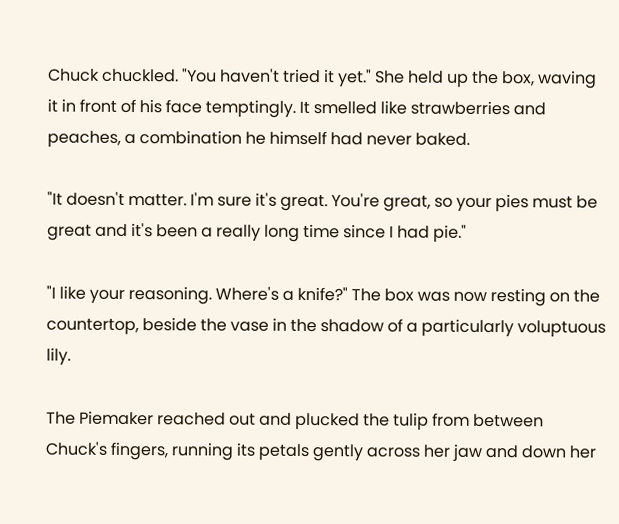Chuck chuckled. "You haven't tried it yet." She held up the box, waving it in front of his face temptingly. It smelled like strawberries and peaches, a combination he himself had never baked.

"It doesn't matter. I'm sure it's great. You're great, so your pies must be great and it's been a really long time since I had pie."

"I like your reasoning. Where's a knife?" The box was now resting on the countertop, beside the vase in the shadow of a particularly voluptuous lily.

The Piemaker reached out and plucked the tulip from between Chuck's fingers, running its petals gently across her jaw and down her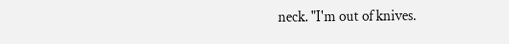neck. "I'm out of knives.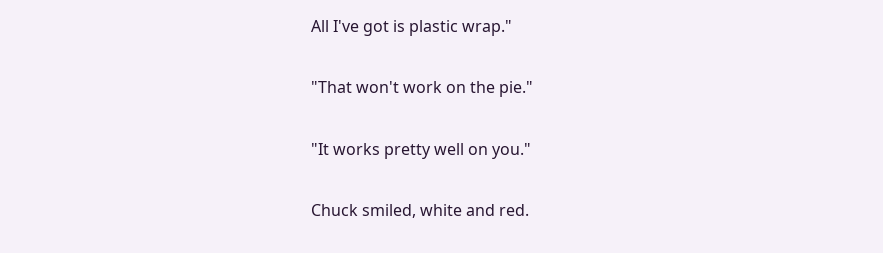All I've got is plastic wrap."

"That won't work on the pie."

"It works pretty well on you."

Chuck smiled, white and red.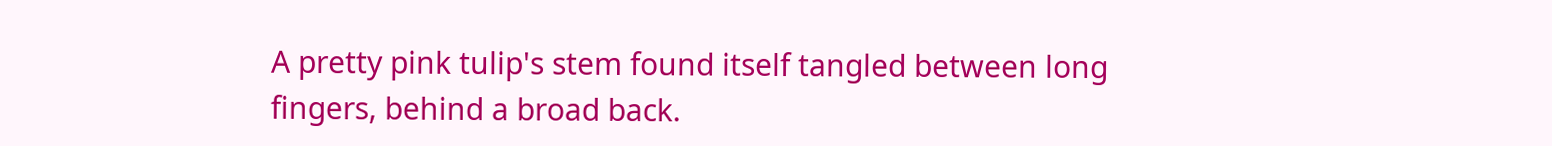A pretty pink tulip's stem found itself tangled between long fingers, behind a broad back.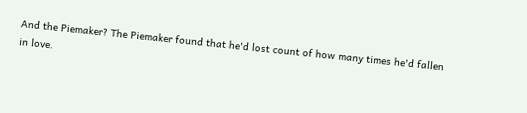And the Piemaker? The Piemaker found that he'd lost count of how many times he'd fallen in love.